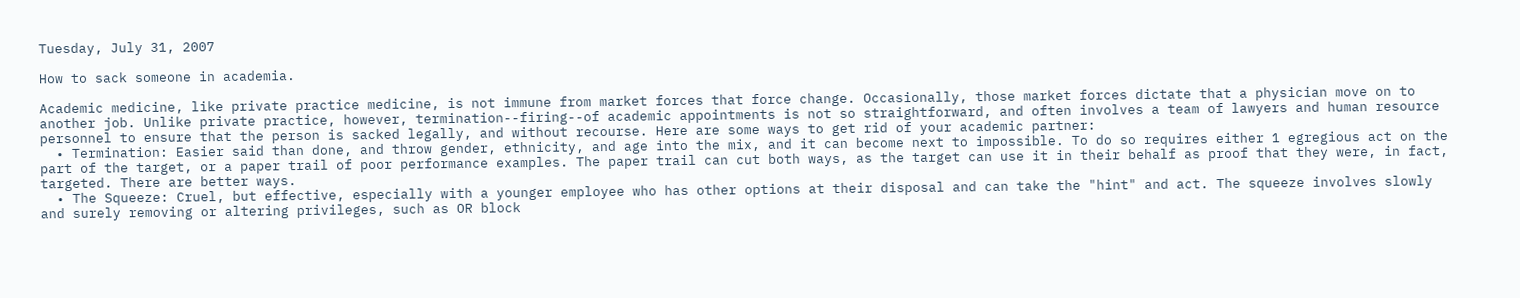Tuesday, July 31, 2007

How to sack someone in academia.

Academic medicine, like private practice medicine, is not immune from market forces that force change. Occasionally, those market forces dictate that a physician move on to another job. Unlike private practice, however, termination--firing--of academic appointments is not so straightforward, and often involves a team of lawyers and human resource personnel to ensure that the person is sacked legally, and without recourse. Here are some ways to get rid of your academic partner:
  • Termination: Easier said than done, and throw gender, ethnicity, and age into the mix, and it can become next to impossible. To do so requires either 1 egregious act on the part of the target, or a paper trail of poor performance examples. The paper trail can cut both ways, as the target can use it in their behalf as proof that they were, in fact, targeted. There are better ways.
  • The Squeeze: Cruel, but effective, especially with a younger employee who has other options at their disposal and can take the "hint" and act. The squeeze involves slowly and surely removing or altering privileges, such as OR block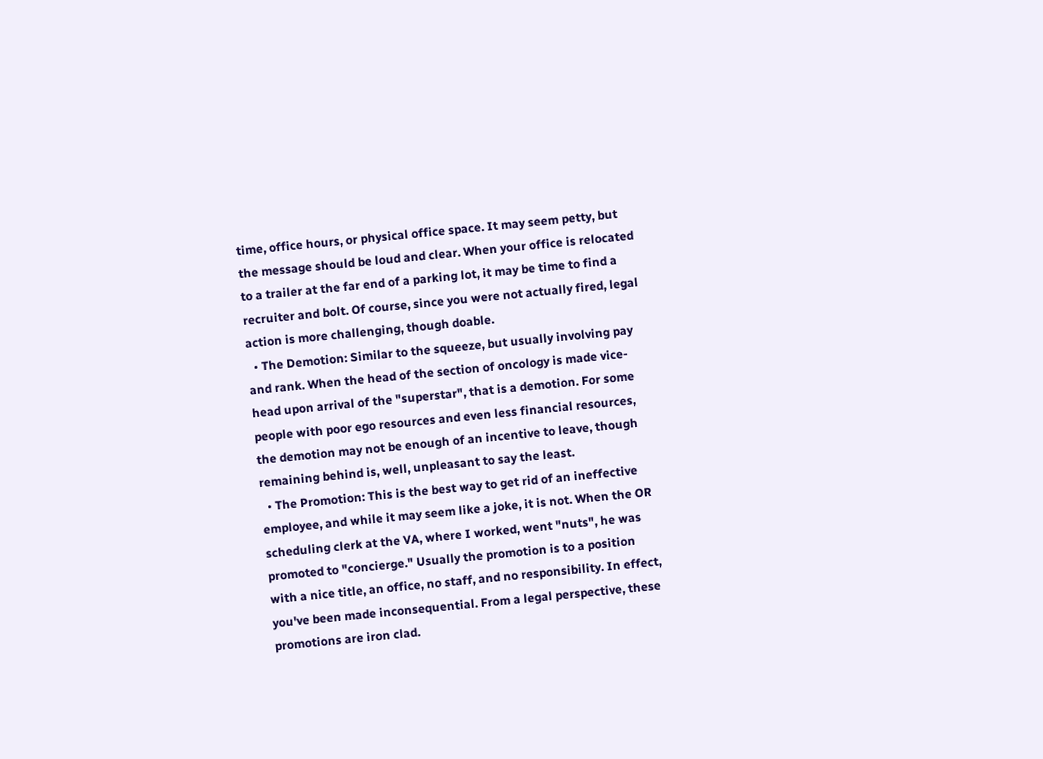time, office hours, or physical office space. It may seem petty, but the message should be loud and clear. When your office is relocated to a trailer at the far end of a parking lot, it may be time to find a recruiter and bolt. Of course, since you were not actually fired, legal action is more challenging, though doable.
  • The Demotion: Similar to the squeeze, but usually involving pay and rank. When the head of the section of oncology is made vice-head upon arrival of the "superstar", that is a demotion. For some people with poor ego resources and even less financial resources, the demotion may not be enough of an incentive to leave, though remaining behind is, well, unpleasant to say the least.
  • The Promotion: This is the best way to get rid of an ineffective employee, and while it may seem like a joke, it is not. When the OR scheduling clerk at the VA, where I worked, went "nuts", he was promoted to "concierge." Usually the promotion is to a position with a nice title, an office, no staff, and no responsibility. In effect, you've been made inconsequential. From a legal perspective, these promotions are iron clad.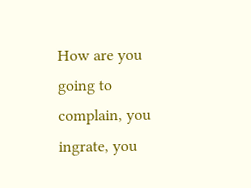How are you going to complain, you ingrate, you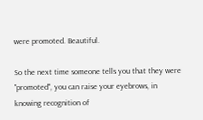were promoted. Beautiful.

So the next time someone tells you that they were "promoted", you can raise your eyebrows, in knowing recognition of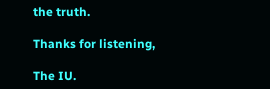the truth.

Thanks for listening,

The IU.